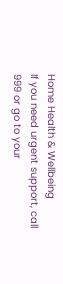Home Health & Wellbeing
If you need urgent support, call 999 or go to your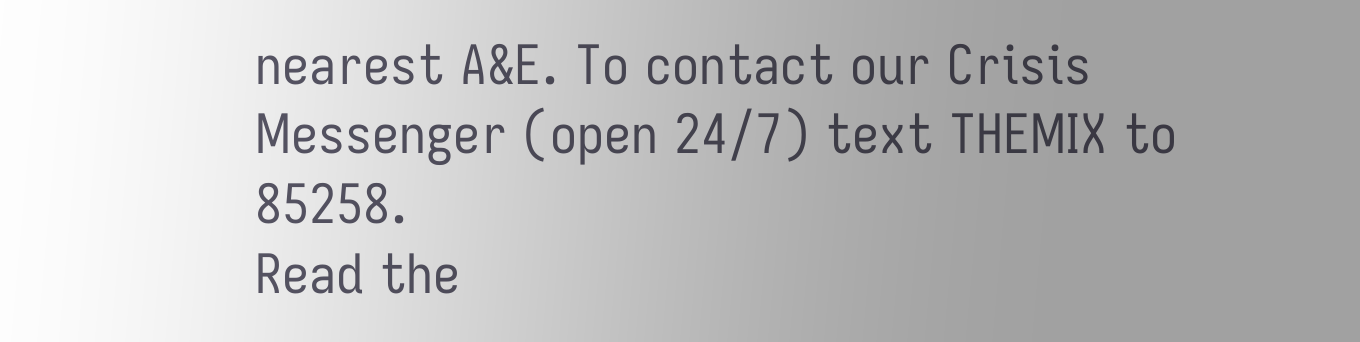nearest A&E. To contact our Crisis Messenger (open 24/7) text THEMIX to 85258.
Read the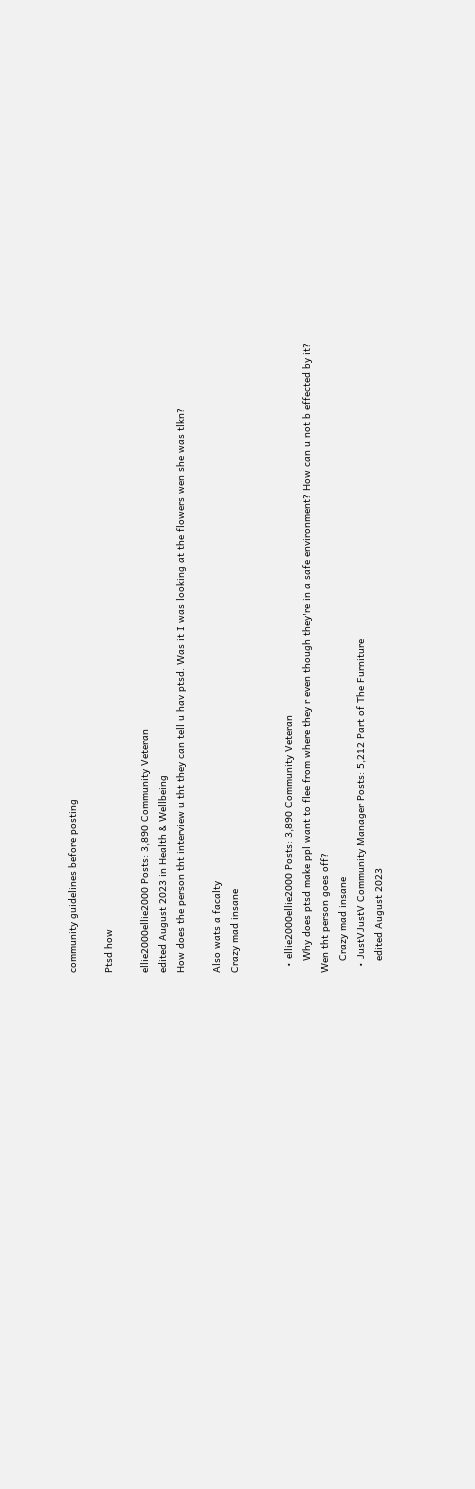community guidelines before posting

Ptsd how

ellie2000ellie2000 Posts: 3,890 Community Veteran
edited August 2023 in Health & Wellbeing
How does the person tht interview u tht they can tell u hav ptsd. Was it I was looking at the flowers wen she was tlkn?

Also wats a facalty
Crazy mad insane


  • ellie2000ellie2000 Posts: 3,890 Community Veteran
    Why does ptsd make ppl want to flee from where they r even though they're in a safe environment? How can u not b effected by it? Wen tht person goes off?
    Crazy mad insane
  • JustVJustV Community Manager Posts: 5,212 Part of The Furniture
    edited August 2023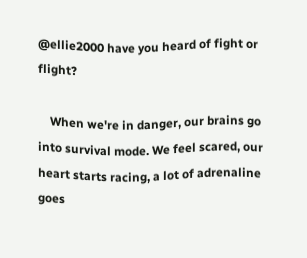@ellie2000 have you heard of fight or flight?

    When we're in danger, our brains go into survival mode. We feel scared, our heart starts racing, a lot of adrenaline goes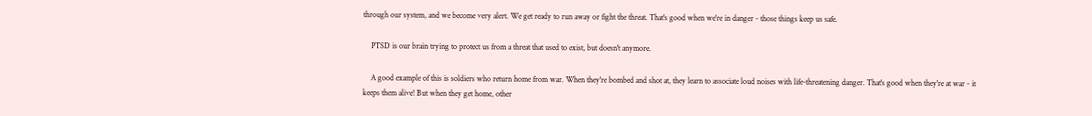through our system, and we become very alert. We get ready to run away or fight the threat. That's good when we're in danger - those things keep us safe.

    PTSD is our brain trying to protect us from a threat that used to exist, but doesn't anymore.

    A good example of this is soldiers who return home from war. When they're bombed and shot at, they learn to associate loud noises with life-threatening danger. That's good when they're at war - it keeps them alive! But when they get home, other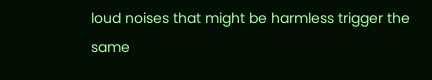loud noises that might be harmless trigger the same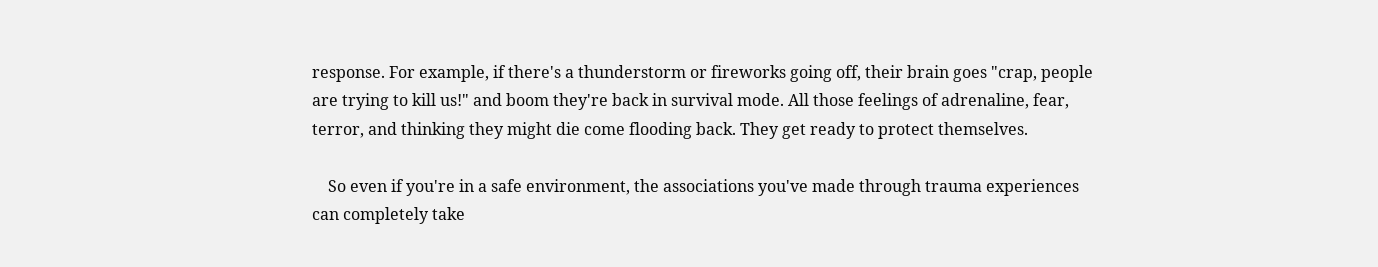response. For example, if there's a thunderstorm or fireworks going off, their brain goes "crap, people are trying to kill us!" and boom they're back in survival mode. All those feelings of adrenaline, fear, terror, and thinking they might die come flooding back. They get ready to protect themselves.

    So even if you're in a safe environment, the associations you've made through trauma experiences can completely take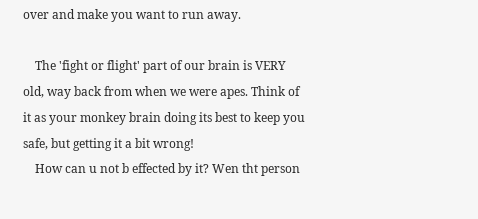over and make you want to run away.

    The 'fight or flight' part of our brain is VERY old, way back from when we were apes. Think of it as your monkey brain doing its best to keep you safe, but getting it a bit wrong!
    How can u not b effected by it? Wen tht person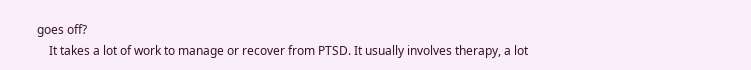goes off?
    It takes a lot of work to manage or recover from PTSD. It usually involves therapy, a lot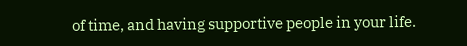of time, and having supportive people in your life.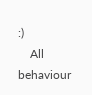:)
    All behaviour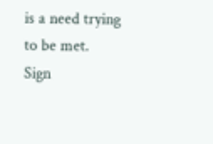is a need trying to be met.
Sign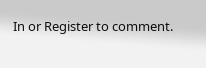In or Register to comment.